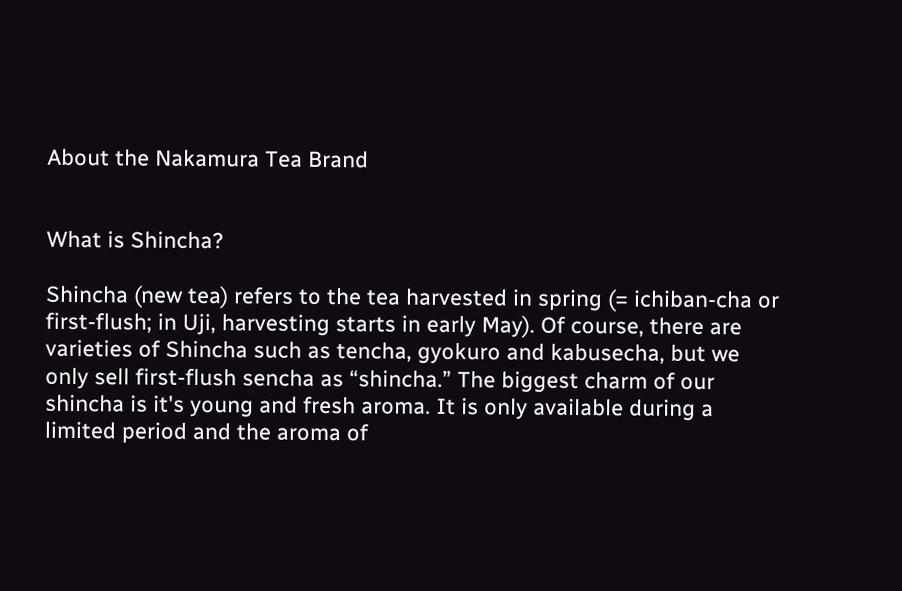About the Nakamura Tea Brand


What is Shincha?

Shincha (new tea) refers to the tea harvested in spring (= ichiban-cha or first-flush; in Uji, harvesting starts in early May). Of course, there are varieties of Shincha such as tencha, gyokuro and kabusecha, but we only sell first-flush sencha as “shincha.” The biggest charm of our shincha is it's young and fresh aroma. It is only available during a limited period and the aroma of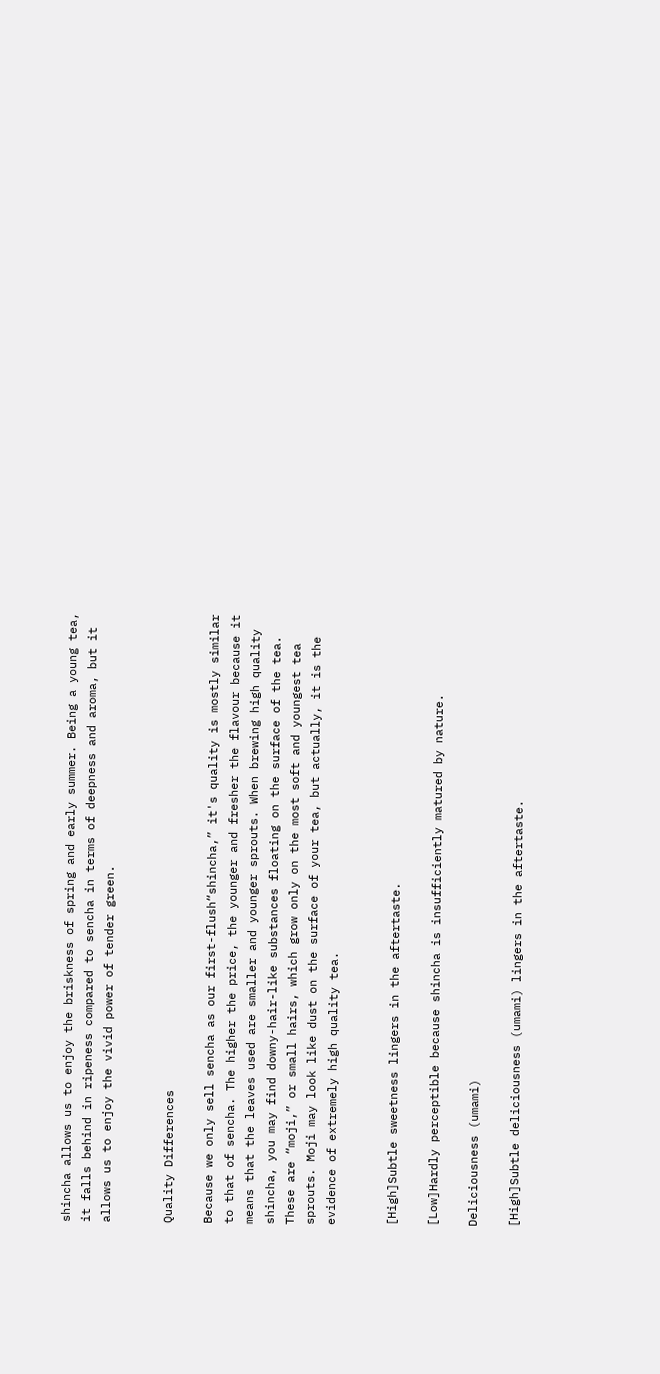shincha allows us to enjoy the briskness of spring and early summer. Being a young tea, it falls behind in ripeness compared to sencha in terms of deepness and aroma, but it allows us to enjoy the vivid power of tender green.


Quality Differences

Because we only sell sencha as our first-flush“shincha,” it's quality is mostly similar to that of sencha. The higher the price, the younger and fresher the flavour because it means that the leaves used are smaller and younger sprouts. When brewing high quality shincha, you may find downy-hair-like substances floating on the surface of the tea. These are “moji,” or small hairs, which grow only on the most soft and youngest tea sprouts. Moji may look like dust on the surface of your tea, but actually, it is the evidence of extremely high quality tea.


[High]Subtle sweetness lingers in the aftertaste.

[Low]Hardly perceptible because shincha is insufficiently matured by nature.

Deliciousness (umami)

[High]Subtle deliciousness (umami) lingers in the aftertaste.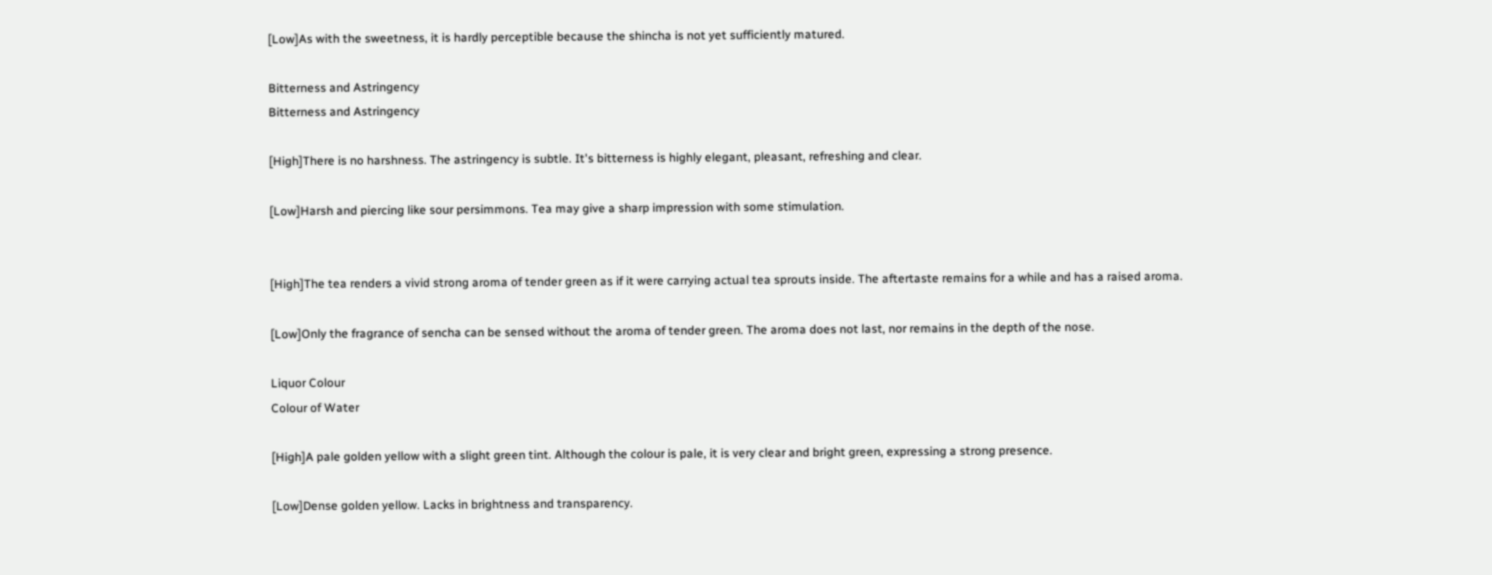[Low]As with the sweetness, it is hardly perceptible because the shincha is not yet sufficiently matured.

Bitterness and Astringency
Bitterness and Astringency

[High]There is no harshness. The astringency is subtle. It's bitterness is highly elegant, pleasant, refreshing and clear.

[Low]Harsh and piercing like sour persimmons. Tea may give a sharp impression with some stimulation.


[High]The tea renders a vivid strong aroma of tender green as if it were carrying actual tea sprouts inside. The aftertaste remains for a while and has a raised aroma.

[Low]Only the fragrance of sencha can be sensed without the aroma of tender green. The aroma does not last, nor remains in the depth of the nose.

Liquor Colour
Colour of Water

[High]A pale golden yellow with a slight green tint. Although the colour is pale, it is very clear and bright green, expressing a strong presence.

[Low]Dense golden yellow. Lacks in brightness and transparency.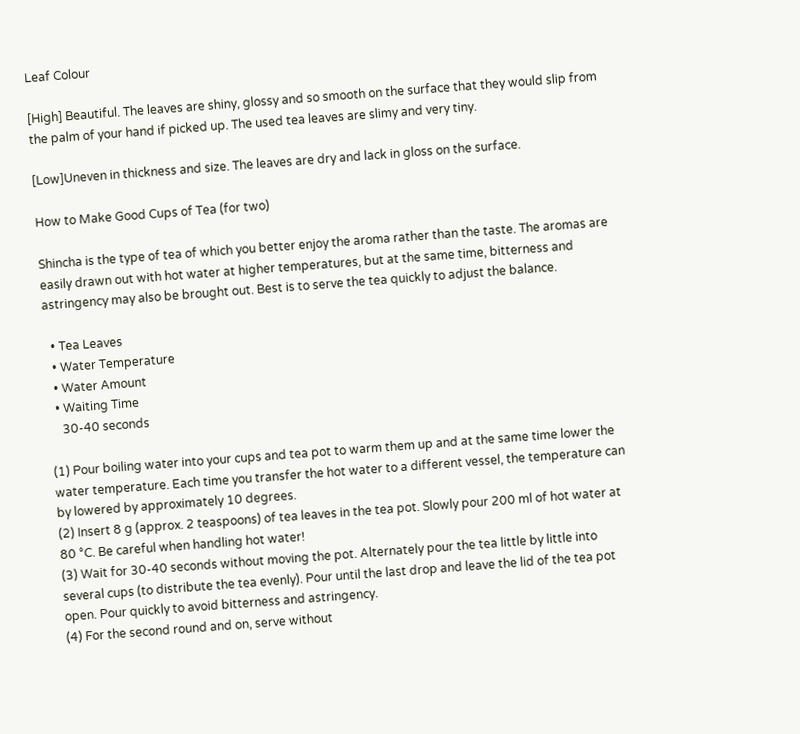Leaf Colour

[High] Beautiful. The leaves are shiny, glossy and so smooth on the surface that they would slip from the palm of your hand if picked up. The used tea leaves are slimy and very tiny.

[Low]Uneven in thickness and size. The leaves are dry and lack in gloss on the surface.

How to Make Good Cups of Tea (for two)

Shincha is the type of tea of which you better enjoy the aroma rather than the taste. The aromas are easily drawn out with hot water at higher temperatures, but at the same time, bitterness and astringency may also be brought out. Best is to serve the tea quickly to adjust the balance.

  • Tea Leaves
  • Water Temperature
  • Water Amount
  • Waiting Time
    30-40 seconds

(1) Pour boiling water into your cups and tea pot to warm them up and at the same time lower the water temperature. Each time you transfer the hot water to a different vessel, the temperature can by lowered by approximately 10 degrees.
(2) Insert 8 g (approx. 2 teaspoons) of tea leaves in the tea pot. Slowly pour 200 ml of hot water at 80 °C. Be careful when handling hot water!
(3) Wait for 30-40 seconds without moving the pot. Alternately pour the tea little by little into several cups (to distribute the tea evenly). Pour until the last drop and leave the lid of the tea pot open. Pour quickly to avoid bitterness and astringency.
(4) For the second round and on, serve without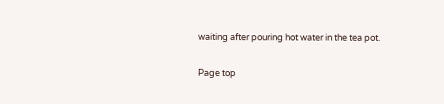waiting after pouring hot water in the tea pot.

Page top